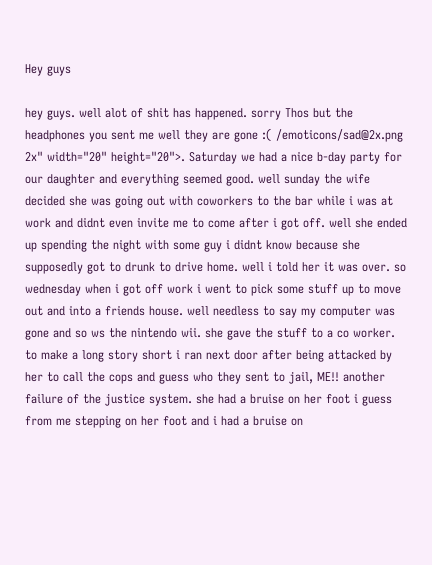Hey guys

hey guys. well alot of shit has happened. sorry Thos but the headphones you sent me well they are gone :( /emoticons/sad@2x.png 2x" width="20" height="20">. Saturday we had a nice b-day party for our daughter and everything seemed good. well sunday the wife decided she was going out with coworkers to the bar while i was at work and didnt even invite me to come after i got off. well she ended up spending the night with some guy i didnt know because she supposedly got to drunk to drive home. well i told her it was over. so wednesday when i got off work i went to pick some stuff up to move out and into a friends house. well needless to say my computer was gone and so ws the nintendo wii. she gave the stuff to a co worker. to make a long story short i ran next door after being attacked by her to call the cops and guess who they sent to jail, ME!! another failure of the justice system. she had a bruise on her foot i guess from me stepping on her foot and i had a bruise on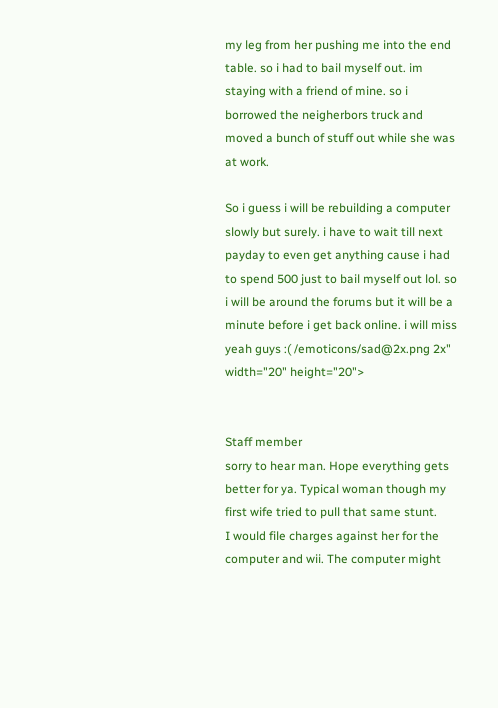my leg from her pushing me into the end table. so i had to bail myself out. im staying with a friend of mine. so i borrowed the neigherbors truck and moved a bunch of stuff out while she was at work.

So i guess i will be rebuilding a computer slowly but surely. i have to wait till next payday to even get anything cause i had to spend 500 just to bail myself out lol. so i will be around the forums but it will be a minute before i get back online. i will miss yeah guys :( /emoticons/sad@2x.png 2x" width="20" height="20">


Staff member
sorry to hear man. Hope everything gets better for ya. Typical woman though my first wife tried to pull that same stunt.
I would file charges against her for the computer and wii. The computer might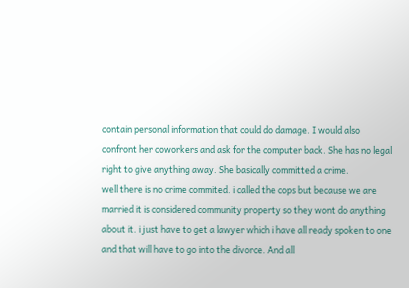contain personal information that could do damage. I would also confront her coworkers and ask for the computer back. She has no legal right to give anything away. She basically committed a crime.
well there is no crime commited. i called the cops but because we are married it is considered community property so they wont do anything about it. i just have to get a lawyer which i have all ready spoken to one and that will have to go into the divorce. And all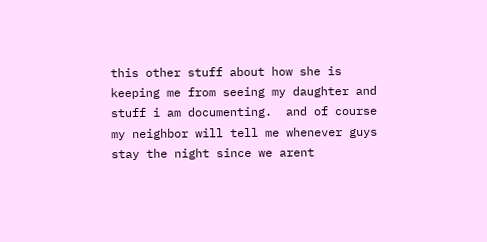this other stuff about how she is keeping me from seeing my daughter and stuff i am documenting.  and of course my neighbor will tell me whenever guys stay the night since we arent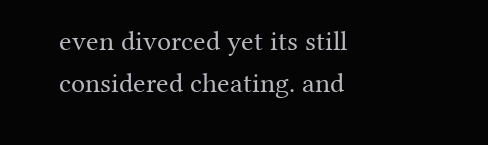even divorced yet its still considered cheating. and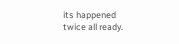its happened twice all ready.